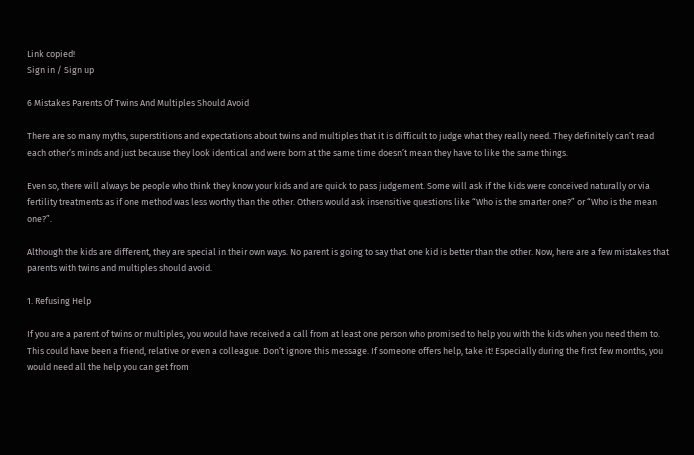Link copied!
Sign in / Sign up

6 Mistakes Parents Of Twins And Multiples Should Avoid

There are so many myths, superstitions and expectations about twins and multiples that it is difficult to judge what they really need. They definitely can’t read each other’s minds and just because they look identical and were born at the same time doesn’t mean they have to like the same things.

Even so, there will always be people who think they know your kids and are quick to pass judgement. Some will ask if the kids were conceived naturally or via fertility treatments as if one method was less worthy than the other. Others would ask insensitive questions like “Who is the smarter one?” or “Who is the mean one?”.

Although the kids are different, they are special in their own ways. No parent is going to say that one kid is better than the other. Now, here are a few mistakes that parents with twins and multiples should avoid.

1. Refusing Help

If you are a parent of twins or multiples, you would have received a call from at least one person who promised to help you with the kids when you need them to. This could have been a friend, relative or even a colleague. Don’t ignore this message. If someone offers help, take it! Especially during the first few months, you would need all the help you can get from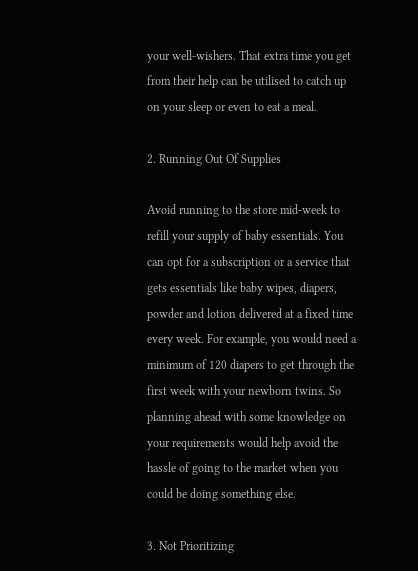your well-wishers. That extra time you get from their help can be utilised to catch up on your sleep or even to eat a meal.

2. Running Out Of Supplies

Avoid running to the store mid-week to refill your supply of baby essentials. You can opt for a subscription or a service that gets essentials like baby wipes, diapers, powder and lotion delivered at a fixed time every week. For example, you would need a minimum of 120 diapers to get through the first week with your newborn twins. So planning ahead with some knowledge on your requirements would help avoid the hassle of going to the market when you could be doing something else.

3. Not Prioritizing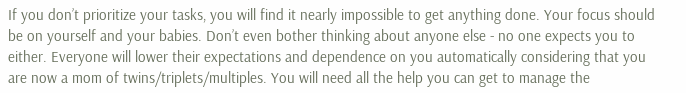If you don’t prioritize your tasks, you will find it nearly impossible to get anything done. Your focus should be on yourself and your babies. Don’t even bother thinking about anyone else - no one expects you to either. Everyone will lower their expectations and dependence on you automatically considering that you are now a mom of twins/triplets/multiples. You will need all the help you can get to manage the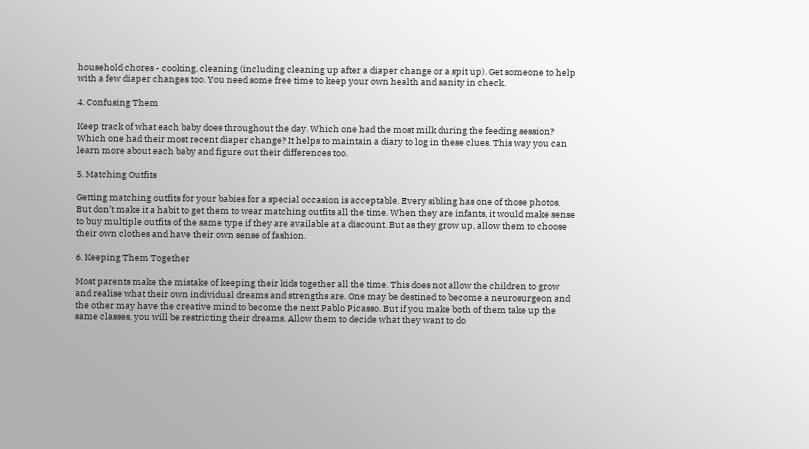household chores - cooking, cleaning (including cleaning up after a diaper change or a spit up). Get someone to help with a few diaper changes too. You need some free time to keep your own health and sanity in check.

4. Confusing Them

Keep track of what each baby does throughout the day. Which one had the most milk during the feeding session? Which one had their most recent diaper change? It helps to maintain a diary to log in these clues. This way you can learn more about each baby and figure out their differences too.

5. Matching Outfits

Getting matching outfits for your babies for a special occasion is acceptable. Every sibling has one of those photos. But don’t make it a habit to get them to wear matching outfits all the time. When they are infants, it would make sense to buy multiple outfits of the same type if they are available at a discount. But as they grow up, allow them to choose their own clothes and have their own sense of fashion.

6. Keeping Them Together

Most parents make the mistake of keeping their kids together all the time. This does not allow the children to grow and realise what their own individual dreams and strengths are. One may be destined to become a neurosurgeon and the other may have the creative mind to become the next Pablo Picasso. But if you make both of them take up the same classes, you will be restricting their dreams. Allow them to decide what they want to do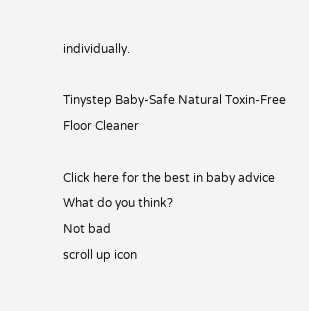individually.

Tinystep Baby-Safe Natural Toxin-Free Floor Cleaner

Click here for the best in baby advice
What do you think?
Not bad
scroll up icon